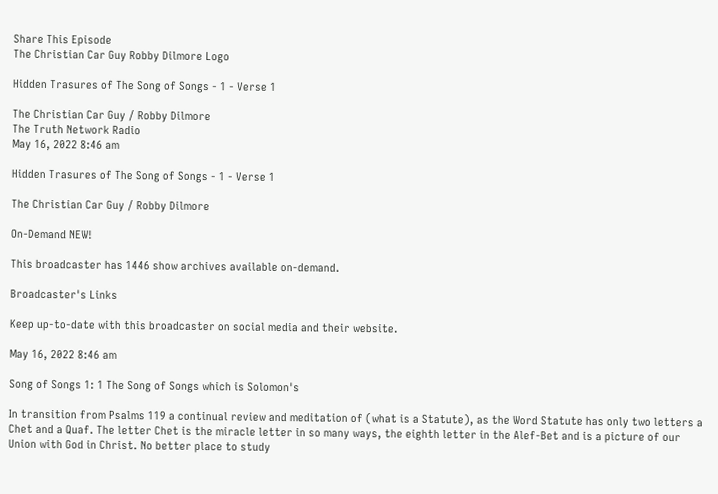Share This Episode
The Christian Car Guy Robby Dilmore Logo

Hidden Trasures of The Song of Songs - 1 - Verse 1

The Christian Car Guy / Robby Dilmore
The Truth Network Radio
May 16, 2022 8:46 am

Hidden Trasures of The Song of Songs - 1 - Verse 1

The Christian Car Guy / Robby Dilmore

On-Demand NEW!

This broadcaster has 1446 show archives available on-demand.

Broadcaster's Links

Keep up-to-date with this broadcaster on social media and their website.

May 16, 2022 8:46 am

Song of Songs 1: 1 The Song of Songs which is Solomon's

In transition from Psalms 119 a continual review and meditation of (what is a Statute), as the Word Statute has only two letters a Chet and a Quaf. The letter Chet is the miracle letter in so many ways, the eighth letter in the Alef-Bet and is a picture of our Union with God in Christ. No better place to study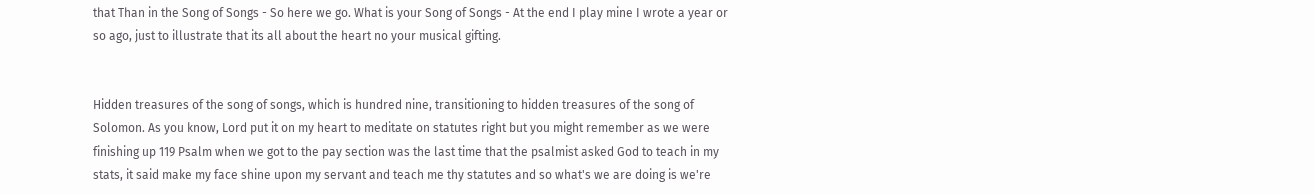that Than in the Song of Songs - So here we go. What is your Song of Songs - At the end I play mine I wrote a year or so ago, just to illustrate that its all about the heart no your musical gifting.


Hidden treasures of the song of songs, which is hundred nine, transitioning to hidden treasures of the song of Solomon. As you know, Lord put it on my heart to meditate on statutes right but you might remember as we were finishing up 119 Psalm when we got to the pay section was the last time that the psalmist asked God to teach in my stats, it said make my face shine upon my servant and teach me thy statutes and so what's we are doing is we're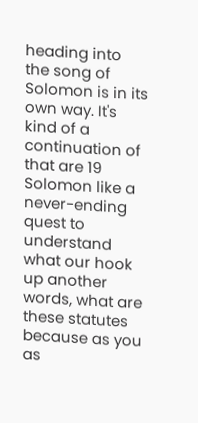heading into the song of Solomon is in its own way. It's kind of a continuation of that are 19 Solomon like a never-ending quest to understand what our hook up another words, what are these statutes because as you as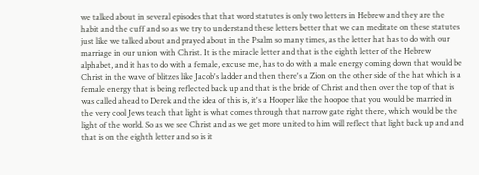we talked about in several episodes that that word statutes is only two letters in Hebrew and they are the habit and the cuff and so as we try to understand these letters better that we can meditate on these statutes just like we talked about and prayed about in the Psalm so many times, as the letter hat has to do with our marriage in our union with Christ. It is the miracle letter and that is the eighth letter of the Hebrew alphabet, and it has to do with a female, excuse me, has to do with a male energy coming down that would be Christ in the wave of blitzes like Jacob's ladder and then there's a Zion on the other side of the hat which is a female energy that is being reflected back up and that is the bride of Christ and then over the top of that is was called ahead to Derek and the idea of this is, it's a Hooper like the hoopoe that you would be married in the very cool Jews teach that light is what comes through that narrow gate right there, which would be the light of the world. So as we see Christ and as we get more united to him will reflect that light back up and and that is on the eighth letter and so is it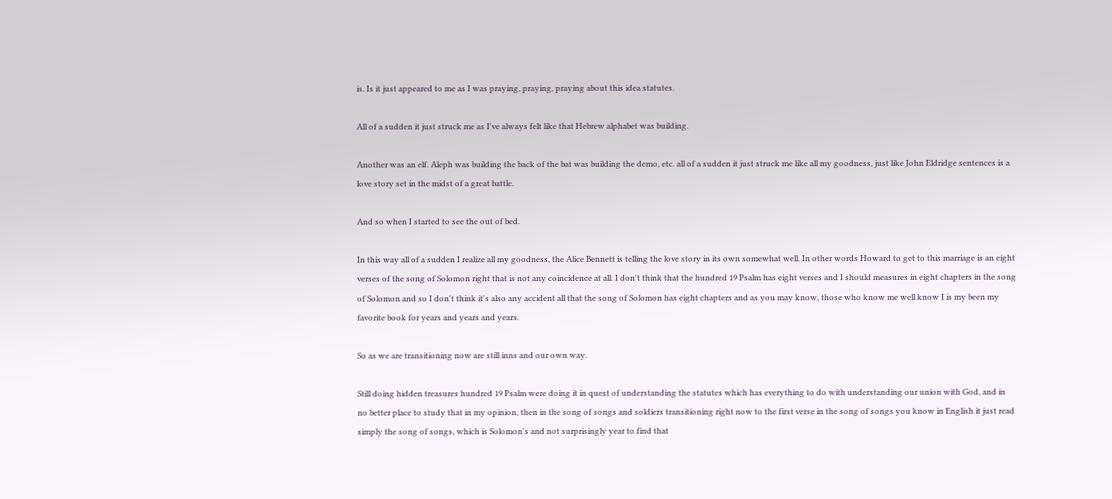is. Is it just appeared to me as I was praying, praying, praying about this idea statutes.

All of a sudden it just struck me as I've always felt like that Hebrew alphabet was building.

Another was an elf. Aleph was building the back of the bat was building the demo, etc. all of a sudden it just struck me like all my goodness, just like John Eldridge sentences is a love story set in the midst of a great battle.

And so when I started to see the out of bed.

In this way all of a sudden I realize all my goodness, the Alice Bennett is telling the love story in its own somewhat well. In other words Howard to get to this marriage is an eight verses of the song of Solomon right that is not any coincidence at all. I don't think that the hundred 19 Psalm has eight verses and I should measures in eight chapters in the song of Solomon and so I don't think it's also any accident all that the song of Solomon has eight chapters and as you may know, those who know me well know I is my been my favorite book for years and years and years.

So as we are transitioning now are still inns and our own way.

Still doing hidden treasures hundred 19 Psalm were doing it in quest of understanding the statutes which has everything to do with understanding our union with God, and in no better place to study that in my opinion, then in the song of songs and soldiers transitioning right now to the first verse in the song of songs you know in English it just read simply the song of songs, which is Solomon's and not surprisingly year to find that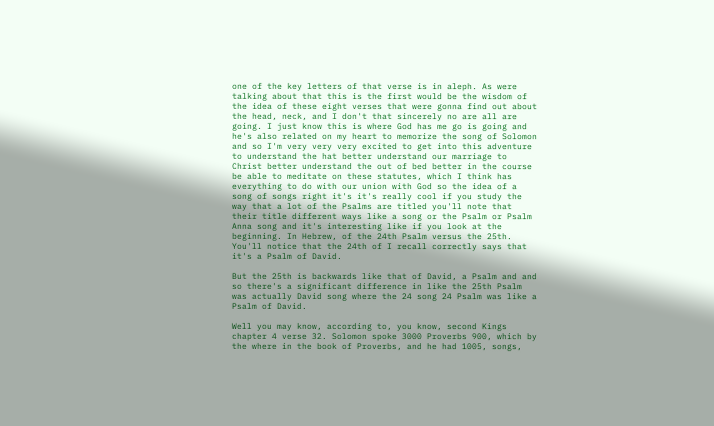one of the key letters of that verse is in aleph. As were talking about that this is the first would be the wisdom of the idea of these eight verses that were gonna find out about the head, neck, and I don't that sincerely no are all are going. I just know this is where God has me go is going and he's also related on my heart to memorize the song of Solomon and so I'm very very very excited to get into this adventure to understand the hat better understand our marriage to Christ better understand the out of bed better in the course be able to meditate on these statutes, which I think has everything to do with our union with God so the idea of a song of songs right it's it's really cool if you study the way that a lot of the Psalms are titled you'll note that their title different ways like a song or the Psalm or Psalm Anna song and it's interesting like if you look at the beginning. In Hebrew, of the 24th Psalm versus the 25th. You'll notice that the 24th of I recall correctly says that it's a Psalm of David.

But the 25th is backwards like that of David, a Psalm and and so there's a significant difference in like the 25th Psalm was actually David song where the 24 song 24 Psalm was like a Psalm of David.

Well you may know, according to, you know, second Kings chapter 4 verse 32. Solomon spoke 3000 Proverbs 900, which by the where in the book of Proverbs, and he had 1005, songs,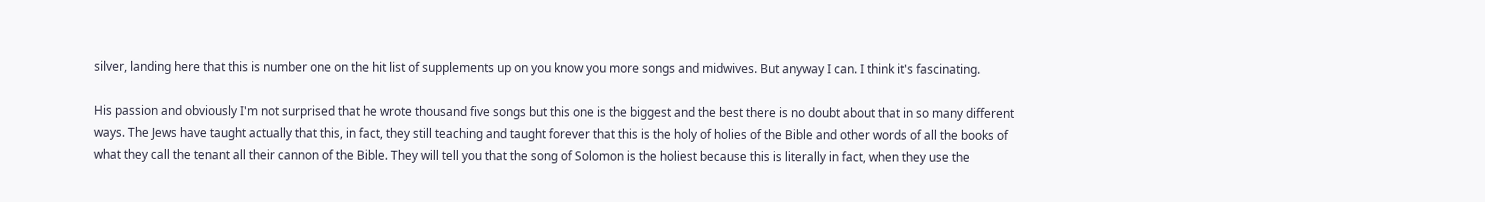silver, landing here that this is number one on the hit list of supplements up on you know you more songs and midwives. But anyway I can. I think it's fascinating.

His passion and obviously I'm not surprised that he wrote thousand five songs but this one is the biggest and the best there is no doubt about that in so many different ways. The Jews have taught actually that this, in fact, they still teaching and taught forever that this is the holy of holies of the Bible and other words of all the books of what they call the tenant all their cannon of the Bible. They will tell you that the song of Solomon is the holiest because this is literally in fact, when they use the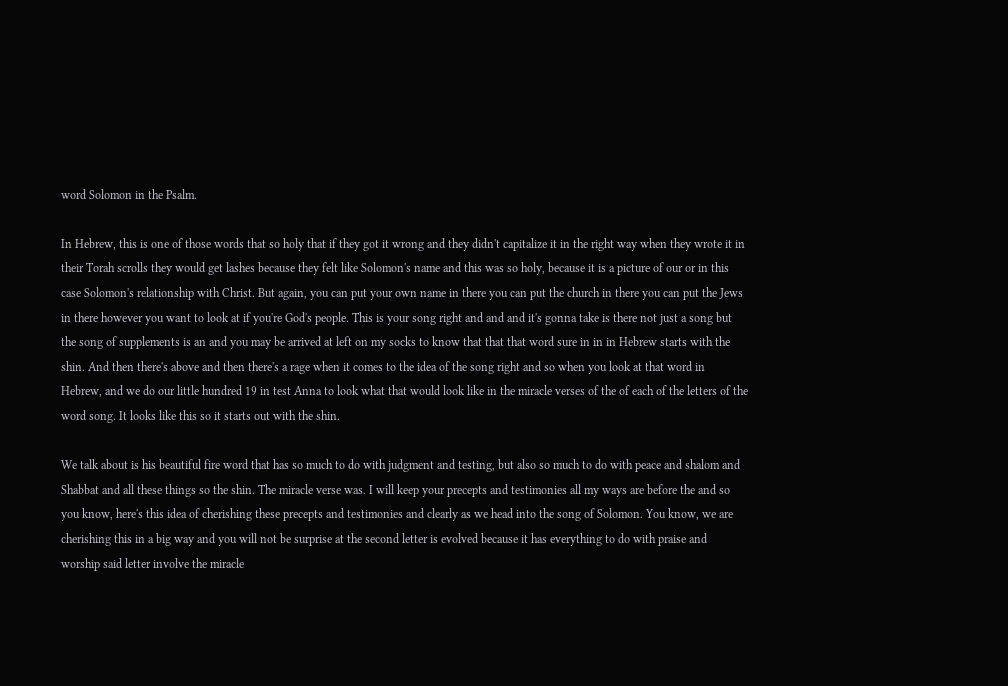word Solomon in the Psalm.

In Hebrew, this is one of those words that so holy that if they got it wrong and they didn't capitalize it in the right way when they wrote it in their Torah scrolls they would get lashes because they felt like Solomon's name and this was so holy, because it is a picture of our or in this case Solomon's relationship with Christ. But again, you can put your own name in there you can put the church in there you can put the Jews in there however you want to look at if you're God's people. This is your song right and and and it's gonna take is there not just a song but the song of supplements is an and you may be arrived at left on my socks to know that that that word sure in in in Hebrew starts with the shin. And then there's above and then there's a rage when it comes to the idea of the song right and so when you look at that word in Hebrew, and we do our little hundred 19 in test Anna to look what that would look like in the miracle verses of the of each of the letters of the word song. It looks like this so it starts out with the shin.

We talk about is his beautiful fire word that has so much to do with judgment and testing, but also so much to do with peace and shalom and Shabbat and all these things so the shin. The miracle verse was. I will keep your precepts and testimonies all my ways are before the and so you know, here's this idea of cherishing these precepts and testimonies and clearly as we head into the song of Solomon. You know, we are cherishing this in a big way and you will not be surprise at the second letter is evolved because it has everything to do with praise and worship said letter involve the miracle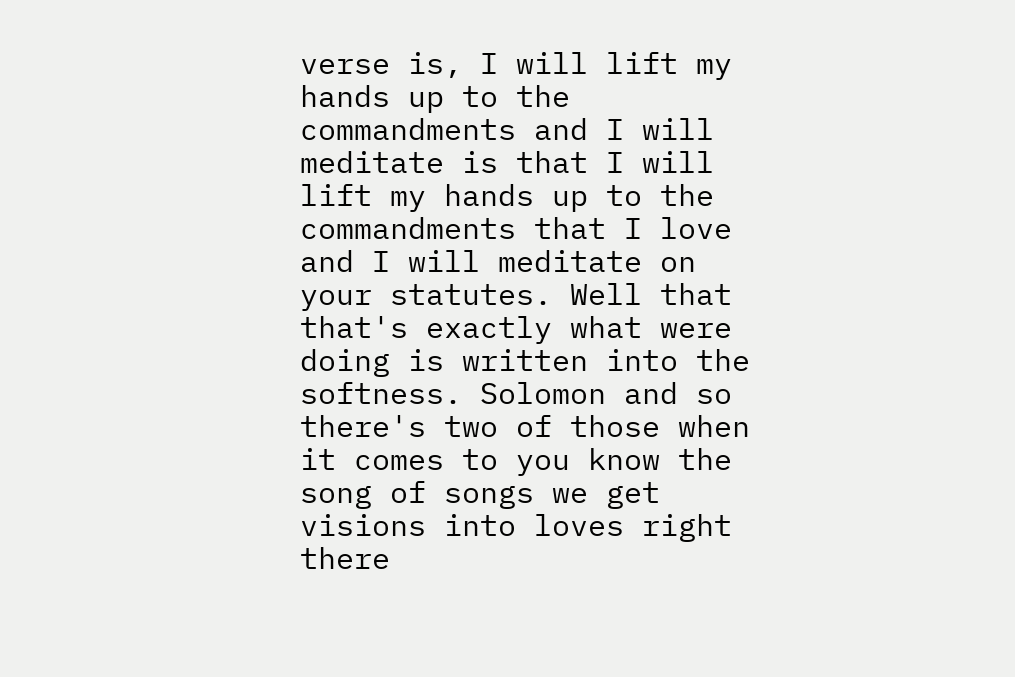verse is, I will lift my hands up to the commandments and I will meditate is that I will lift my hands up to the commandments that I love and I will meditate on your statutes. Well that that's exactly what were doing is written into the softness. Solomon and so there's two of those when it comes to you know the song of songs we get visions into loves right there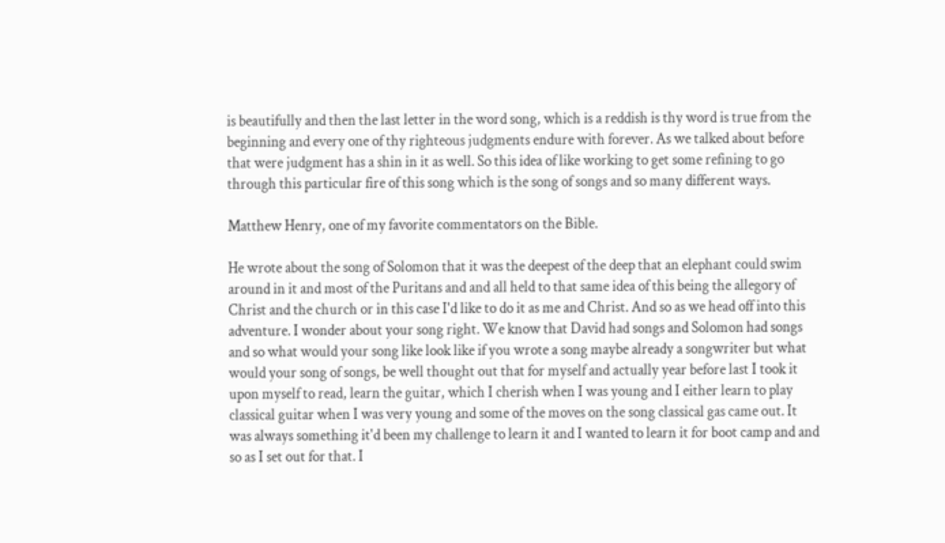is beautifully and then the last letter in the word song, which is a reddish is thy word is true from the beginning and every one of thy righteous judgments endure with forever. As we talked about before that were judgment has a shin in it as well. So this idea of like working to get some refining to go through this particular fire of this song which is the song of songs and so many different ways.

Matthew Henry, one of my favorite commentators on the Bible.

He wrote about the song of Solomon that it was the deepest of the deep that an elephant could swim around in it and most of the Puritans and and all held to that same idea of this being the allegory of Christ and the church or in this case I'd like to do it as me and Christ. And so as we head off into this adventure. I wonder about your song right. We know that David had songs and Solomon had songs and so what would your song like look like if you wrote a song maybe already a songwriter but what would your song of songs, be well thought out that for myself and actually year before last I took it upon myself to read, learn the guitar, which I cherish when I was young and I either learn to play classical guitar when I was very young and some of the moves on the song classical gas came out. It was always something it'd been my challenge to learn it and I wanted to learn it for boot camp and and so as I set out for that. I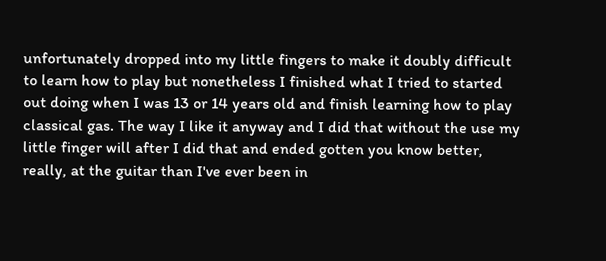unfortunately dropped into my little fingers to make it doubly difficult to learn how to play but nonetheless I finished what I tried to started out doing when I was 13 or 14 years old and finish learning how to play classical gas. The way I like it anyway and I did that without the use my little finger will after I did that and ended gotten you know better, really, at the guitar than I've ever been in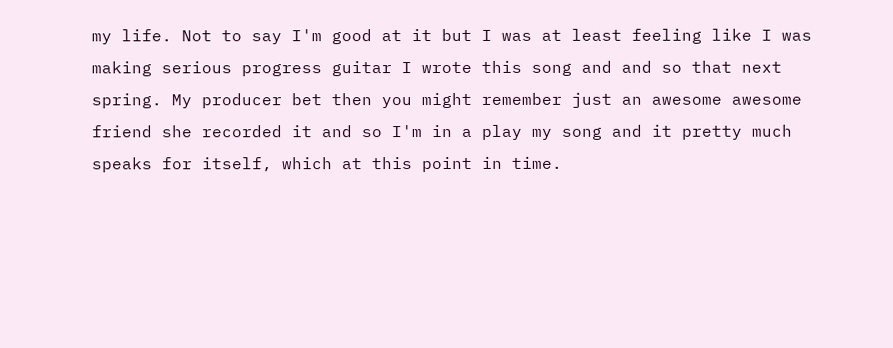my life. Not to say I'm good at it but I was at least feeling like I was making serious progress guitar I wrote this song and and so that next spring. My producer bet then you might remember just an awesome awesome friend she recorded it and so I'm in a play my song and it pretty much speaks for itself, which at this point in time.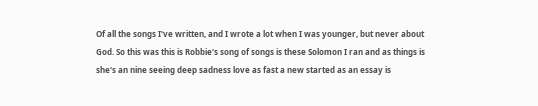Of all the songs I've written, and I wrote a lot when I was younger, but never about God. So this was this is Robbie's song of songs is these Solomon I ran and as things is she's an nine seeing deep sadness love as fast a new started as an essay is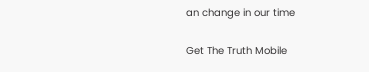an change in our time

Get The Truth Mobile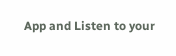App and Listen to your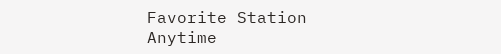Favorite Station Anytime